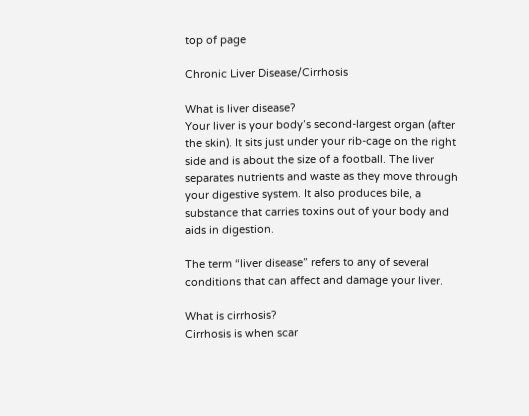top of page

Chronic Liver Disease/Cirrhosis

What is liver disease?
Your liver is your body’s second-largest organ (after the skin). It sits just under your rib-cage on the right side and is about the size of a football. The liver separates nutrients and waste as they move through your digestive system. It also produces bile, a substance that carries toxins out of your body and aids in digestion.

The term “liver disease” refers to any of several conditions that can affect and damage your liver.

What is cirrhosis?
Cirrhosis is when scar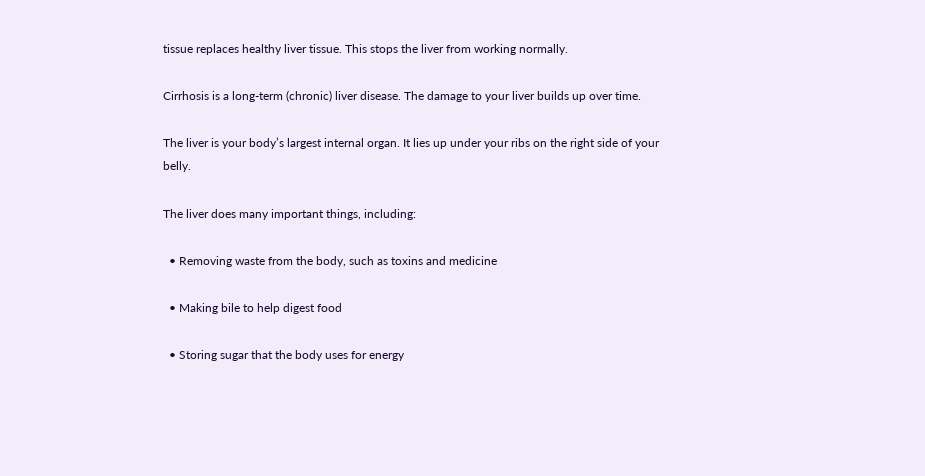tissue replaces healthy liver tissue. This stops the liver from working normally.

Cirrhosis is a long-term (chronic) liver disease. The damage to your liver builds up over time.

The liver is your body’s largest internal organ. It lies up under your ribs on the right side of your belly.

The liver does many important things, including:

  • Removing waste from the body, such as toxins and medicine

  • Making bile to help digest food

  • Storing sugar that the body uses for energy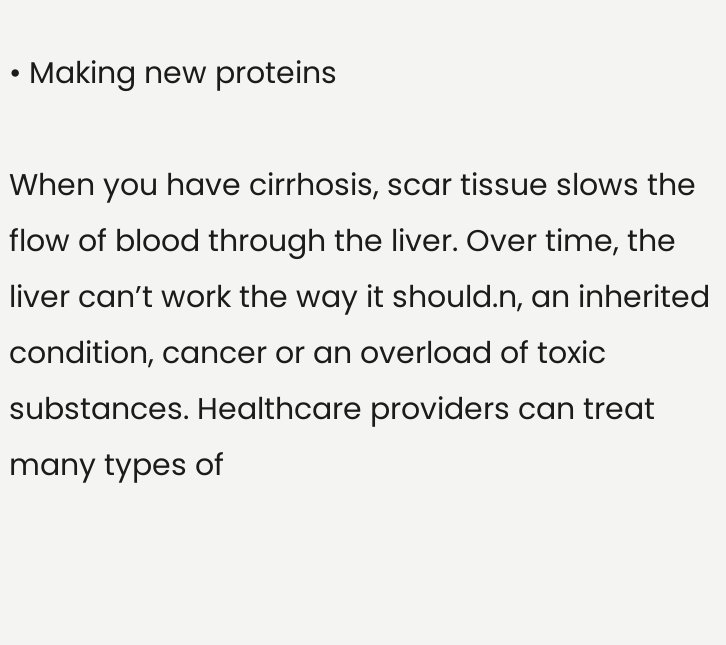• Making new proteins

When you have cirrhosis, scar tissue slows the flow of blood through the liver. Over time, the liver can’t work the way it should.n, an inherited condition, cancer or an overload of toxic substances. Healthcare providers can treat many types of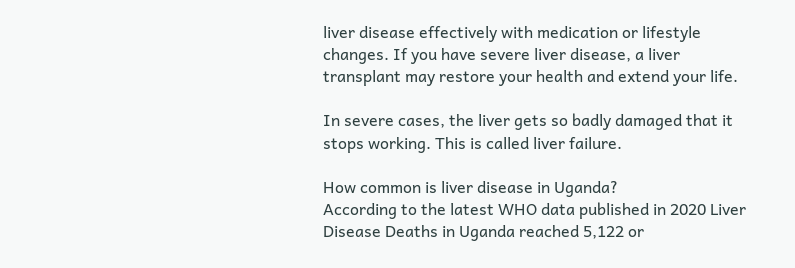liver disease effectively with medication or lifestyle changes. If you have severe liver disease, a liver transplant may restore your health and extend your life.

In severe cases, the liver gets so badly damaged that it stops working. This is called liver failure.

How common is liver disease in Uganda?
According to the latest WHO data published in 2020 Liver Disease Deaths in Uganda reached 5,122 or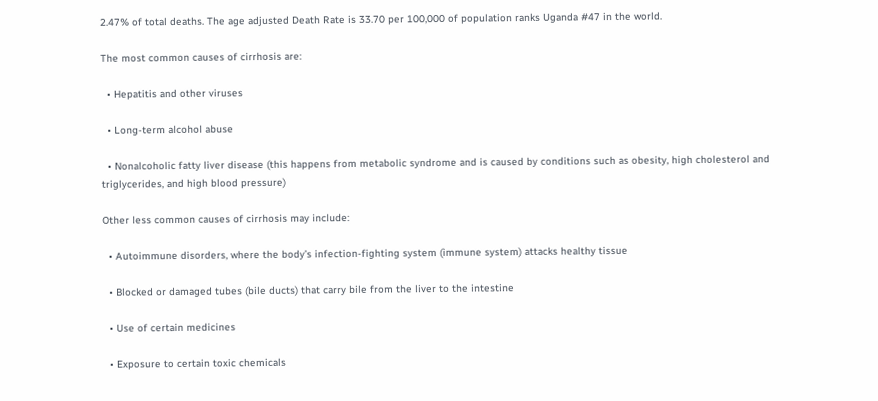2.47% of total deaths. The age adjusted Death Rate is 33.70 per 100,000 of population ranks Uganda #47 in the world.

The most common causes of cirrhosis are:

  • Hepatitis and other viruses

  • Long-term alcohol abuse

  • Nonalcoholic fatty liver disease (this happens from metabolic syndrome and is caused by conditions such as obesity, high cholesterol and triglycerides, and high blood pressure)

Other less common causes of cirrhosis may include:

  • Autoimmune disorders, where the body’s infection-fighting system (immune system) attacks healthy tissue

  • Blocked or damaged tubes (bile ducts) that carry bile from the liver to the intestine

  • Use of certain medicines

  • Exposure to certain toxic chemicals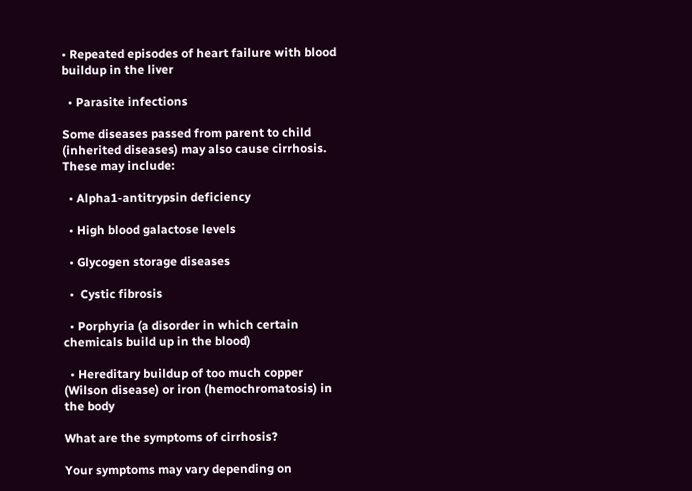• Repeated episodes of heart failure with blood buildup in the liver

  • Parasite infections

Some diseases passed from parent to child (inherited diseases) may also cause cirrhosis. These may include:

  • Alpha1-antitrypsin deficiency

  • High blood galactose levels

  • Glycogen storage diseases

  •  Cystic fibrosis

  • Porphyria (a disorder in which certain chemicals build up in the blood)

  • Hereditary buildup of too much copper (Wilson disease) or iron (hemochromatosis) in the body

What are the symptoms of cirrhosis?

Your symptoms may vary depending on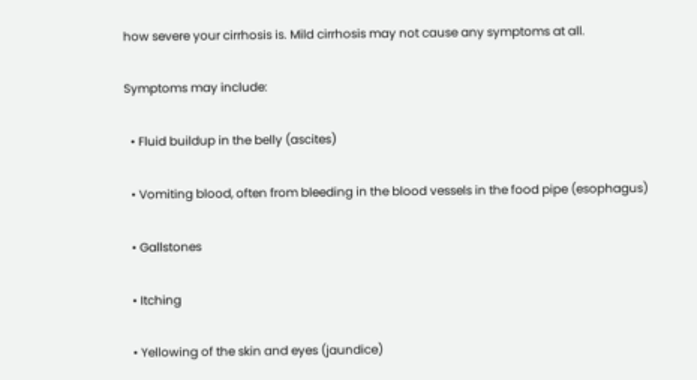how severe your cirrhosis is. Mild cirrhosis may not cause any symptoms at all.

Symptoms may include:

  • Fluid buildup in the belly (ascites)

  • Vomiting blood, often from bleeding in the blood vessels in the food pipe (esophagus)

  • Gallstones

  • Itching

  • Yellowing of the skin and eyes (jaundice)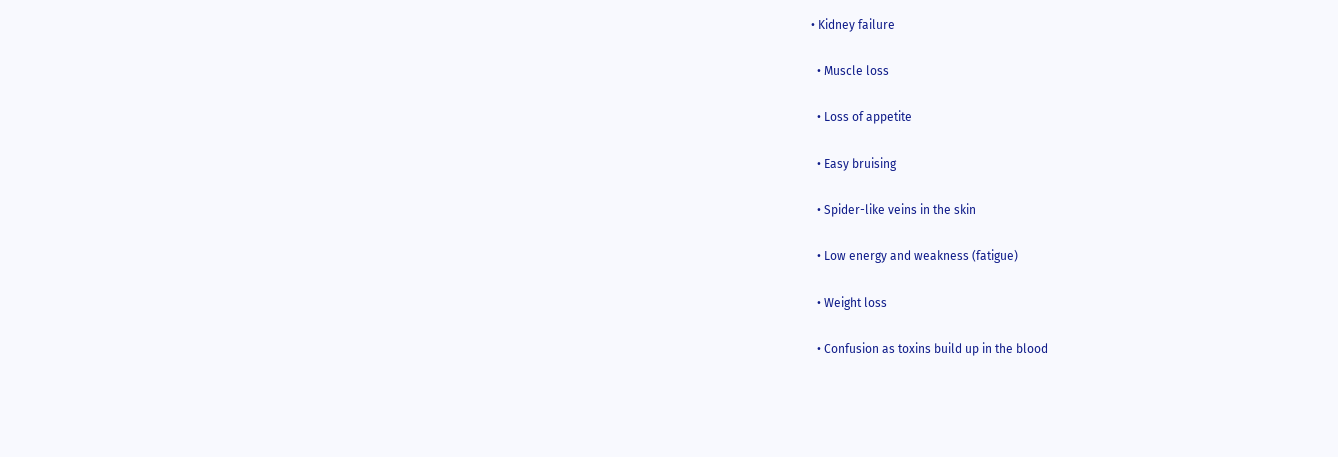• Kidney failure

  • Muscle loss

  • Loss of appetite

  • Easy bruising

  • Spider-like veins in the skin

  • Low energy and weakness (fatigue)

  • Weight loss

  • Confusion as toxins build up in the blood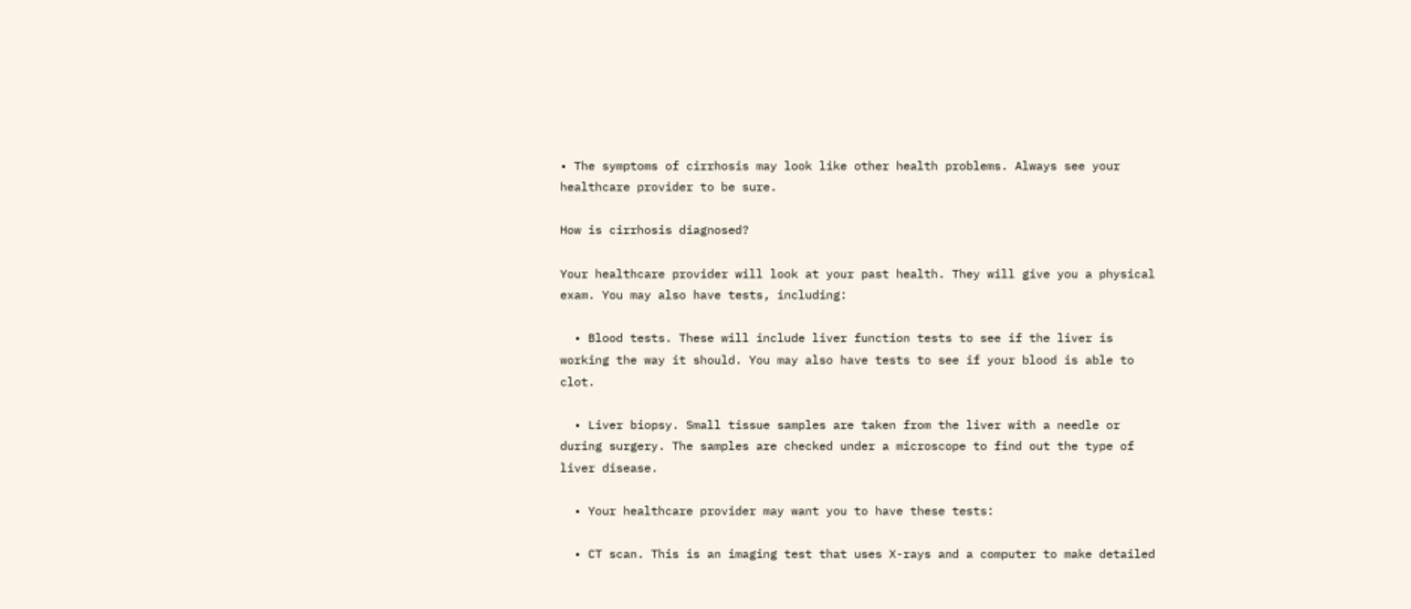• The symptoms of cirrhosis may look like other health problems. Always see your healthcare provider to be sure.

How is cirrhosis diagnosed?

Your healthcare provider will look at your past health. They will give you a physical exam. You may also have tests, including:

  • Blood tests. These will include liver function tests to see if the liver is working the way it should. You may also have tests to see if your blood is able to clot.

  • Liver biopsy. Small tissue samples are taken from the liver with a needle or during surgery. The samples are checked under a microscope to find out the type of liver disease.

  • Your healthcare provider may want you to have these tests:

  • CT scan. This is an imaging test that uses X-rays and a computer to make detailed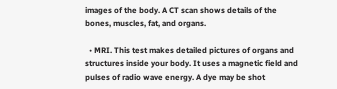images of the body. A CT scan shows details of the bones, muscles, fat, and organs.

  • MRI. This test makes detailed pictures of organs and structures inside your body. It uses a magnetic field and pulses of radio wave energy. A dye may be shot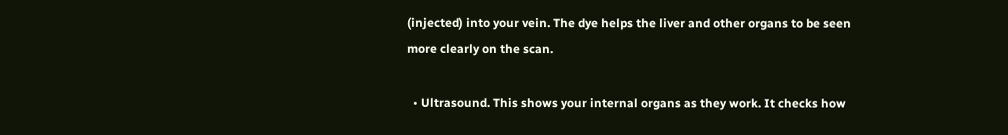(injected) into your vein. The dye helps the liver and other organs to be seen more clearly on the scan.

  • Ultrasound. This shows your internal organs as they work. It checks how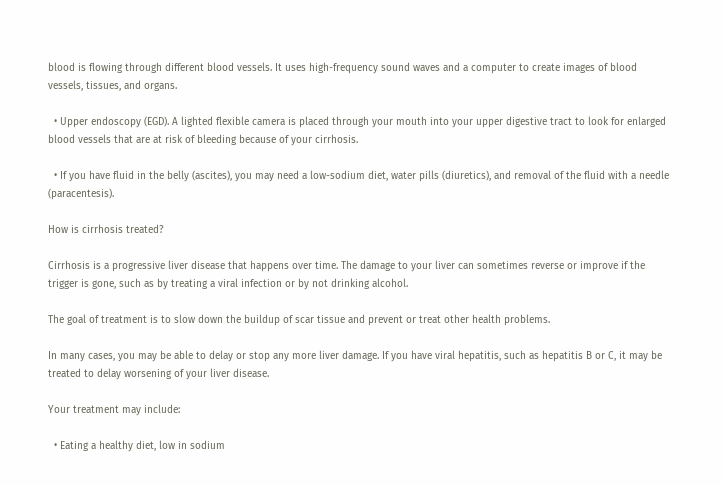blood is flowing through different blood vessels. It uses high-frequency sound waves and a computer to create images of blood vessels, tissues, and organs.

  • Upper endoscopy (EGD). A lighted flexible camera is placed through your mouth into your upper digestive tract to look for enlarged blood vessels that are at risk of bleeding because of your cirrhosis.

  • If you have fluid in the belly (ascites), you may need a low-sodium diet, water pills (diuretics), and removal of the fluid with a needle (paracentesis).

How is cirrhosis treated?

Cirrhosis is a progressive liver disease that happens over time. The damage to your liver can sometimes reverse or improve if the trigger is gone, such as by treating a viral infection or by not drinking alcohol.

The goal of treatment is to slow down the buildup of scar tissue and prevent or treat other health problems.

In many cases, you may be able to delay or stop any more liver damage. If you have viral hepatitis, such as hepatitis B or C, it may be treated to delay worsening of your liver disease.

Your treatment may include:

  • Eating a healthy diet, low in sodium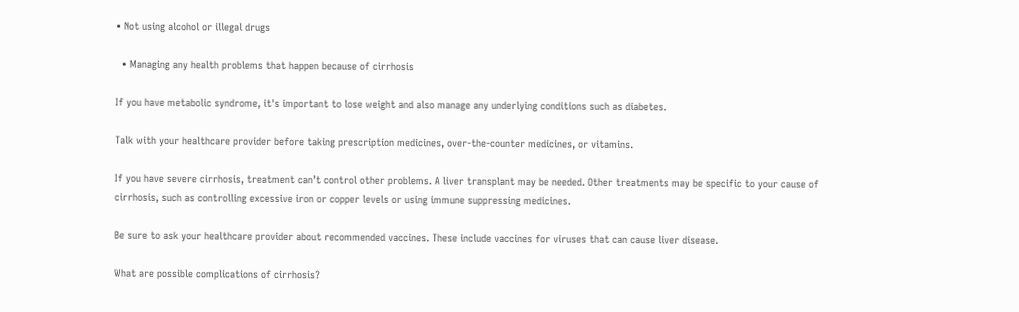• Not using alcohol or illegal drugs

  • Managing any health problems that happen because of cirrhosis

If you have metabolic syndrome, it's important to lose weight and also manage any underlying conditions such as diabetes.

Talk with your healthcare provider before taking prescription medicines, over-the-counter medicines, or vitamins.

If you have severe cirrhosis, treatment can’t control other problems. A liver transplant may be needed. Other treatments may be specific to your cause of cirrhosis, such as controlling excessive iron or copper levels or using immune suppressing medicines.

Be sure to ask your healthcare provider about recommended vaccines. These include vaccines for viruses that can cause liver disease.

What are possible complications of cirrhosis?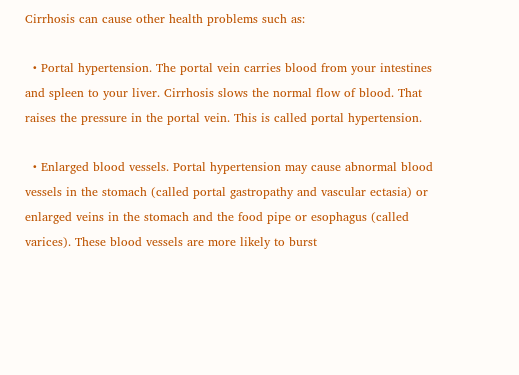Cirrhosis can cause other health problems such as:

  • Portal hypertension. The portal vein carries blood from your intestines and spleen to your liver. Cirrhosis slows the normal flow of blood. That raises the pressure in the portal vein. This is called portal hypertension.

  • Enlarged blood vessels. Portal hypertension may cause abnormal blood vessels in the stomach (called portal gastropathy and vascular ectasia) or enlarged veins in the stomach and the food pipe or esophagus (called varices). These blood vessels are more likely to burst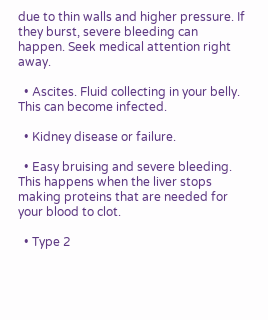due to thin walls and higher pressure. If they burst, severe bleeding can happen. Seek medical attention right away.

  • Ascites. Fluid collecting in your belly. This can become infected.

  • Kidney disease or failure.

  • Easy bruising and severe bleeding. This happens when the liver stops making proteins that are needed for your blood to clot.

  • Type 2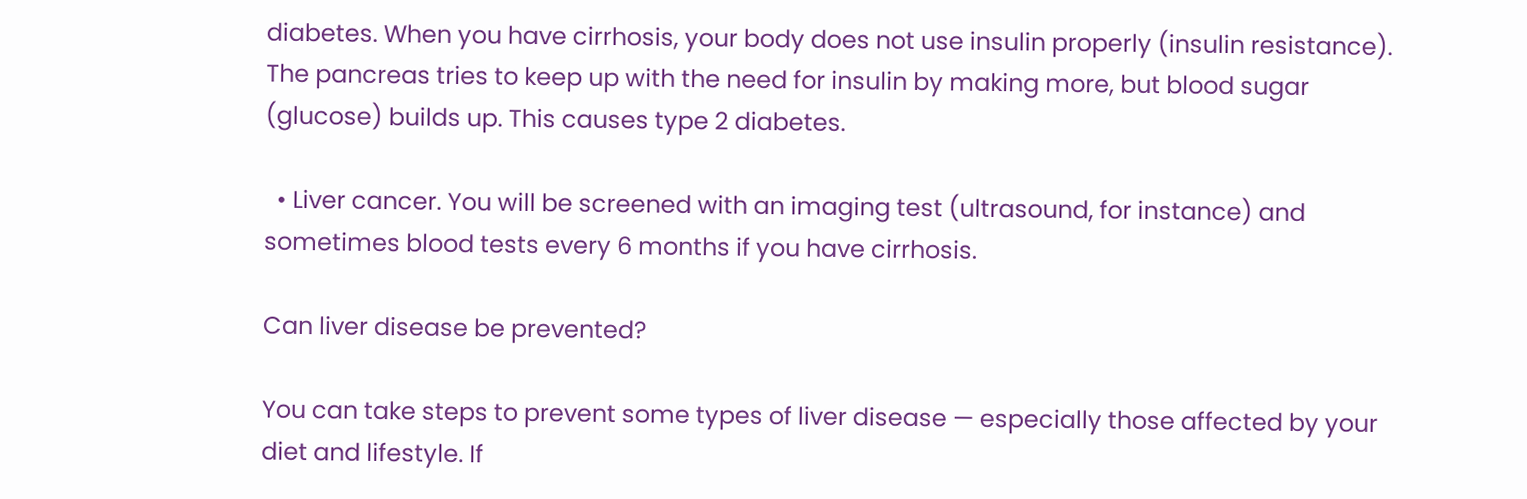diabetes. When you have cirrhosis, your body does not use insulin properly (insulin resistance). The pancreas tries to keep up with the need for insulin by making more, but blood sugar (glucose) builds up. This causes type 2 diabetes.

  • Liver cancer. You will be screened with an imaging test (ultrasound, for instance) and sometimes blood tests every 6 months if you have cirrhosis.

Can liver disease be prevented?

You can take steps to prevent some types of liver disease — especially those affected by your diet and lifestyle. If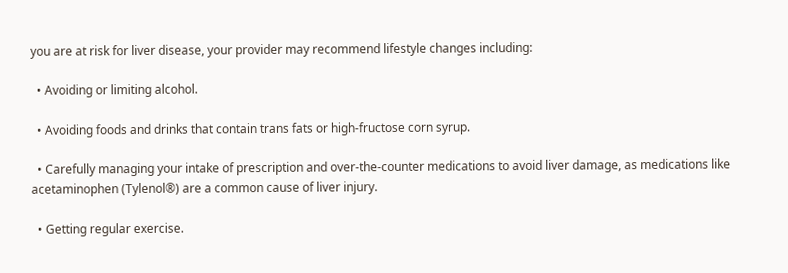you are at risk for liver disease, your provider may recommend lifestyle changes including:

  • Avoiding or limiting alcohol.

  • Avoiding foods and drinks that contain trans fats or high-fructose corn syrup.

  • Carefully managing your intake of prescription and over-the-counter medications to avoid liver damage, as medications like acetaminophen (Tylenol®) are a common cause of liver injury.

  • Getting regular exercise.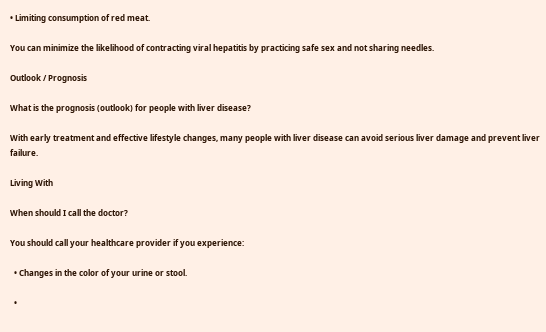• Limiting consumption of red meat.

You can minimize the likelihood of contracting viral hepatitis by practicing safe sex and not sharing needles.

Outlook / Prognosis

What is the prognosis (outlook) for people with liver disease?

With early treatment and effective lifestyle changes, many people with liver disease can avoid serious liver damage and prevent liver failure.

Living With

When should I call the doctor?

You should call your healthcare provider if you experience:

  • Changes in the color of your urine or stool.

  •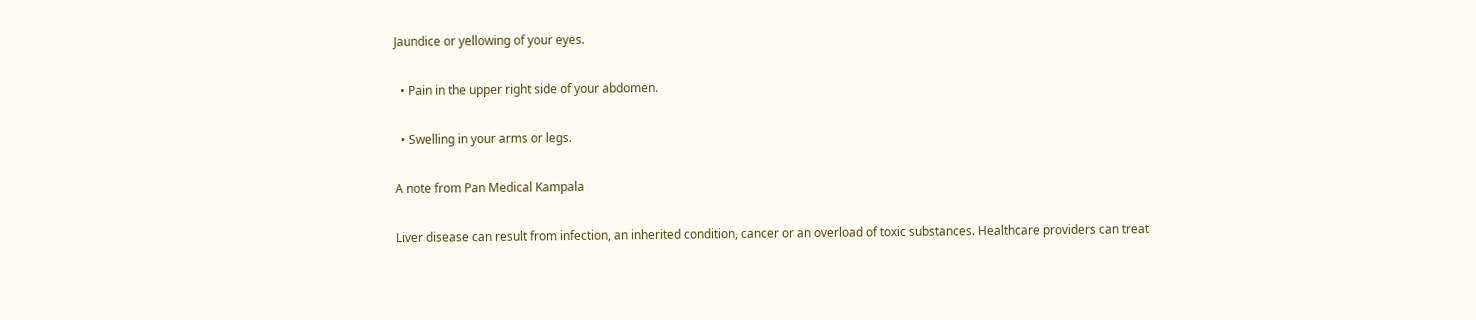Jaundice or yellowing of your eyes.

  • Pain in the upper right side of your abdomen.

  • Swelling in your arms or legs.

A note from Pan Medical Kampala

Liver disease can result from infection, an inherited condition, cancer or an overload of toxic substances. Healthcare providers can treat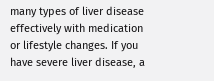many types of liver disease effectively with medication or lifestyle changes. If you have severe liver disease, a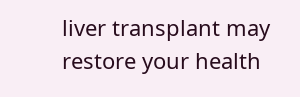liver transplant may restore your health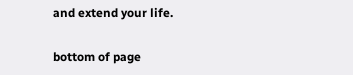and extend your life.

bottom of page